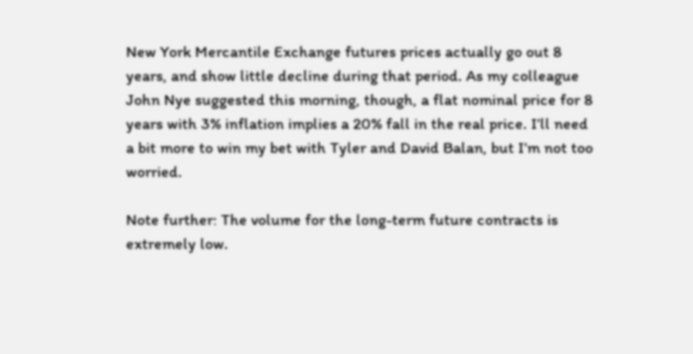New York Mercantile Exchange futures prices actually go out 8 years, and show little decline during that period. As my colleague John Nye suggested this morning, though, a flat nominal price for 8 years with 3% inflation implies a 20% fall in the real price. I’ll need a bit more to win my bet with Tyler and David Balan, but I’m not too worried.

Note further: The volume for the long-term future contracts is extremely low.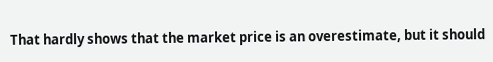That hardly shows that the market price is an overestimate, but it should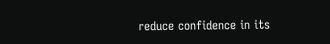reduce confidence in its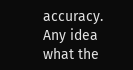accuracy. Any idea what the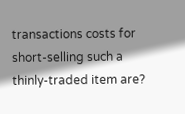transactions costs for short-selling such a thinly-traded item are?